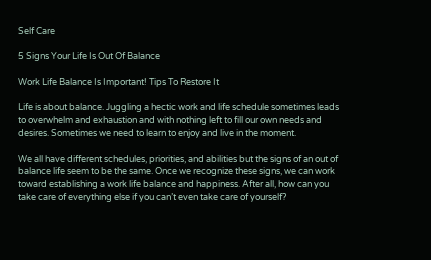Self Care

5 Signs Your Life Is Out Of Balance

Work Life Balance Is Important! Tips To Restore It

Life is about balance. Juggling a hectic work and life schedule sometimes leads to overwhelm and exhaustion and with nothing left to fill our own needs and desires. Sometimes we need to learn to enjoy and live in the moment.

We all have different schedules, priorities, and abilities but the signs of an out of balance life seem to be the same. Once we recognize these signs, we can work toward establishing a work life balance and happiness. After all, how can you take care of everything else if you can’t even take care of yourself?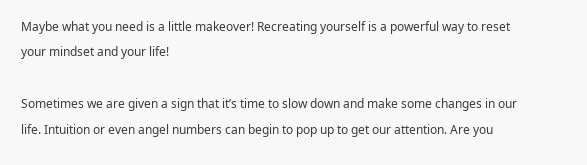Maybe what you need is a little makeover! Recreating yourself is a powerful way to reset your mindset and your life!

Sometimes we are given a sign that it’s time to slow down and make some changes in our life. Intuition or even angel numbers can begin to pop up to get our attention. Are you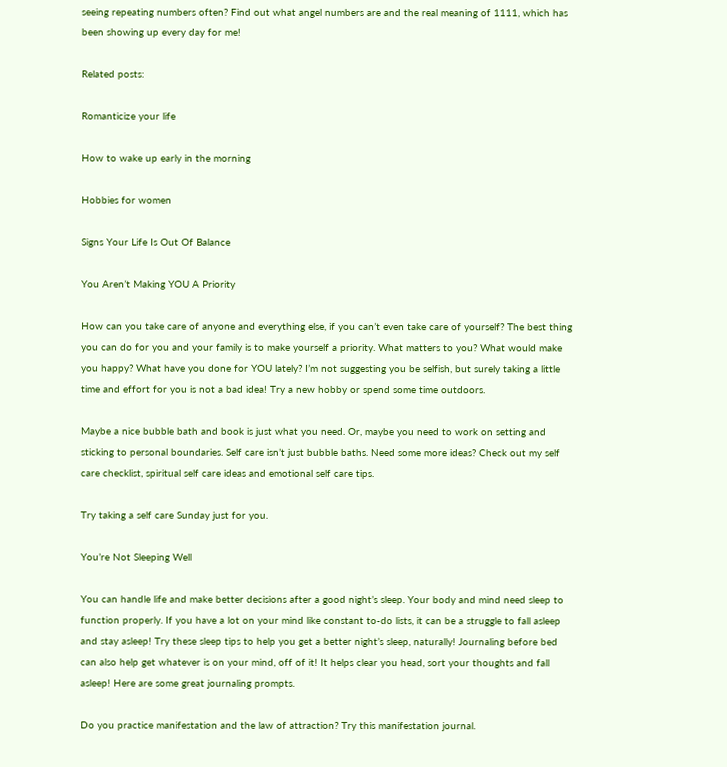seeing repeating numbers often? Find out what angel numbers are and the real meaning of 1111, which has been showing up every day for me!

Related posts:

Romanticize your life

How to wake up early in the morning

Hobbies for women

Signs Your Life Is Out Of Balance

You Aren’t Making YOU A Priority

How can you take care of anyone and everything else, if you can’t even take care of yourself? The best thing you can do for you and your family is to make yourself a priority. What matters to you? What would make you happy? What have you done for YOU lately? I’m not suggesting you be selfish, but surely taking a little time and effort for you is not a bad idea! Try a new hobby or spend some time outdoors.

Maybe a nice bubble bath and book is just what you need. Or, maybe you need to work on setting and sticking to personal boundaries. Self care isn’t just bubble baths. Need some more ideas? Check out my self care checklist, spiritual self care ideas and emotional self care tips.

Try taking a self care Sunday just for you.

You’re Not Sleeping Well

You can handle life and make better decisions after a good night’s sleep. Your body and mind need sleep to function properly. If you have a lot on your mind like constant to-do lists, it can be a struggle to fall asleep and stay asleep! Try these sleep tips to help you get a better night’s sleep, naturally! Journaling before bed can also help get whatever is on your mind, off of it! It helps clear you head, sort your thoughts and fall asleep! Here are some great journaling prompts.

Do you practice manifestation and the law of attraction? Try this manifestation journal.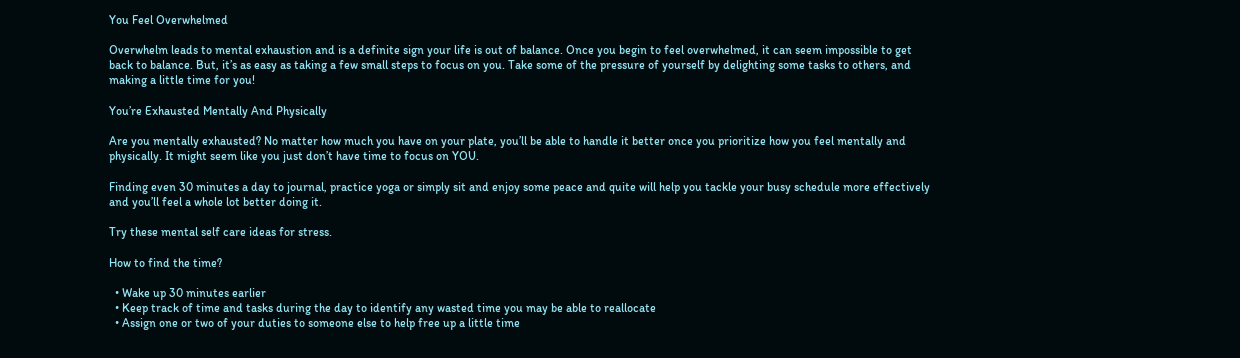You Feel Overwhelmed

Overwhelm leads to mental exhaustion and is a definite sign your life is out of balance. Once you begin to feel overwhelmed, it can seem impossible to get back to balance. But, it’s as easy as taking a few small steps to focus on you. Take some of the pressure of yourself by delighting some tasks to others, and making a little time for you!

You’re Exhausted Mentally And Physically

Are you mentally exhausted? No matter how much you have on your plate, you’ll be able to handle it better once you prioritize how you feel mentally and physically. It might seem like you just don’t have time to focus on YOU.

Finding even 30 minutes a day to journal, practice yoga or simply sit and enjoy some peace and quite will help you tackle your busy schedule more effectively and you’ll feel a whole lot better doing it.

Try these mental self care ideas for stress.

How to find the time?

  • Wake up 30 minutes earlier
  • Keep track of time and tasks during the day to identify any wasted time you may be able to reallocate
  • Assign one or two of your duties to someone else to help free up a little time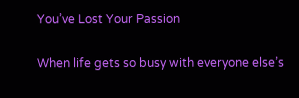You’ve Lost Your Passion

When life gets so busy with everyone else’s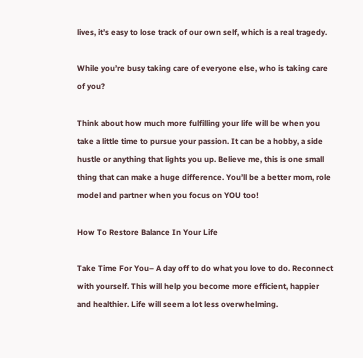lives, it’s easy to lose track of our own self, which is a real tragedy.

While you’re busy taking care of everyone else, who is taking care of you?

Think about how much more fulfilling your life will be when you take a little time to pursue your passion. It can be a hobby, a side hustle or anything that lights you up. Believe me, this is one small thing that can make a huge difference. You’ll be a better mom, role model and partner when you focus on YOU too!

How To Restore Balance In Your Life

Take Time For You– A day off to do what you love to do. Reconnect with yourself. This will help you become more efficient, happier and healthier. Life will seem a lot less overwhelming.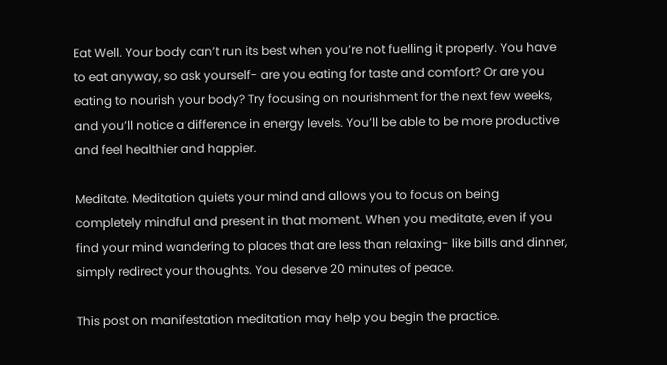Eat Well. Your body can’t run its best when you’re not fuelling it properly. You have to eat anyway, so ask yourself- are you eating for taste and comfort? Or are you eating to nourish your body? Try focusing on nourishment for the next few weeks, and you’ll notice a difference in energy levels. You’ll be able to be more productive and feel healthier and happier.

Meditate. Meditation quiets your mind and allows you to focus on being completely mindful and present in that moment. When you meditate, even if you find your mind wandering to places that are less than relaxing- like bills and dinner, simply redirect your thoughts. You deserve 20 minutes of peace.

This post on manifestation meditation may help you begin the practice.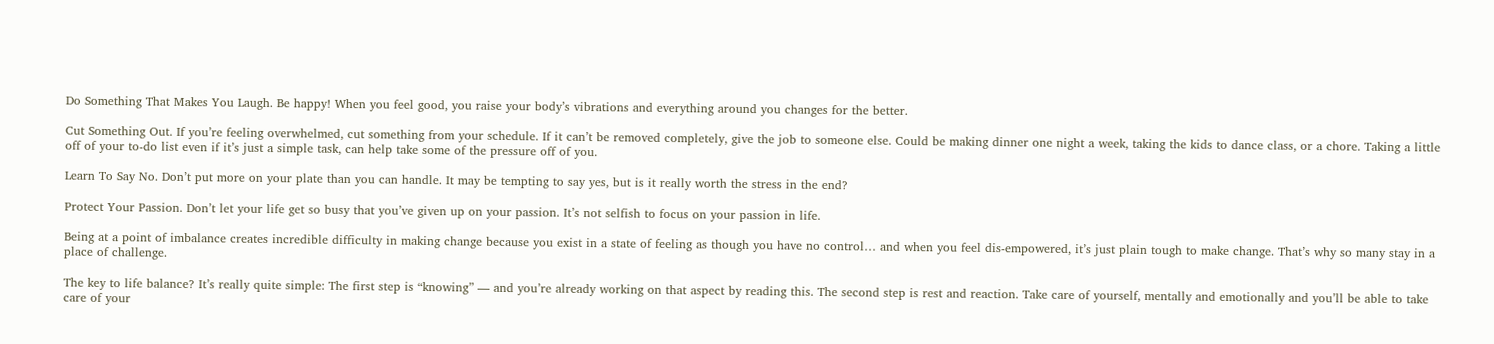Do Something That Makes You Laugh. Be happy! When you feel good, you raise your body’s vibrations and everything around you changes for the better.

Cut Something Out. If you’re feeling overwhelmed, cut something from your schedule. If it can’t be removed completely, give the job to someone else. Could be making dinner one night a week, taking the kids to dance class, or a chore. Taking a little off of your to-do list even if it’s just a simple task, can help take some of the pressure off of you.

Learn To Say No. Don’t put more on your plate than you can handle. It may be tempting to say yes, but is it really worth the stress in the end?

Protect Your Passion. Don’t let your life get so busy that you’ve given up on your passion. It’s not selfish to focus on your passion in life.

Being at a point of imbalance creates incredible difficulty in making change because you exist in a state of feeling as though you have no control… and when you feel dis-empowered, it’s just plain tough to make change. That’s why so many stay in a place of challenge.

The key to life balance? It’s really quite simple: The first step is “knowing” — and you’re already working on that aspect by reading this. The second step is rest and reaction. Take care of yourself, mentally and emotionally and you’ll be able to take care of your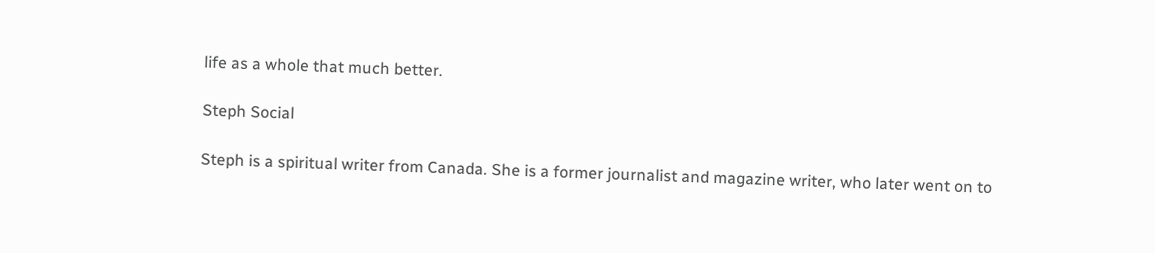life as a whole that much better.

Steph Social

Steph is a spiritual writer from Canada. She is a former journalist and magazine writer, who later went on to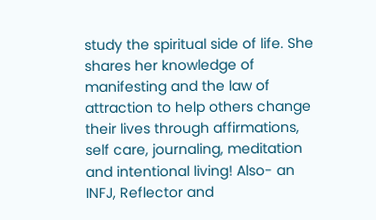study the spiritual side of life. She shares her knowledge of manifesting and the law of attraction to help others change their lives through affirmations, self care, journaling, meditation and intentional living! Also- an INFJ, Reflector and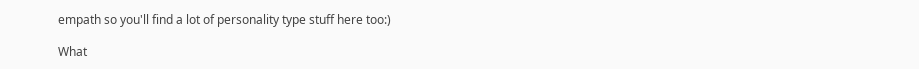empath so you'll find a lot of personality type stuff here too:)

What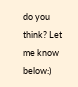do you think? Let me know below:)